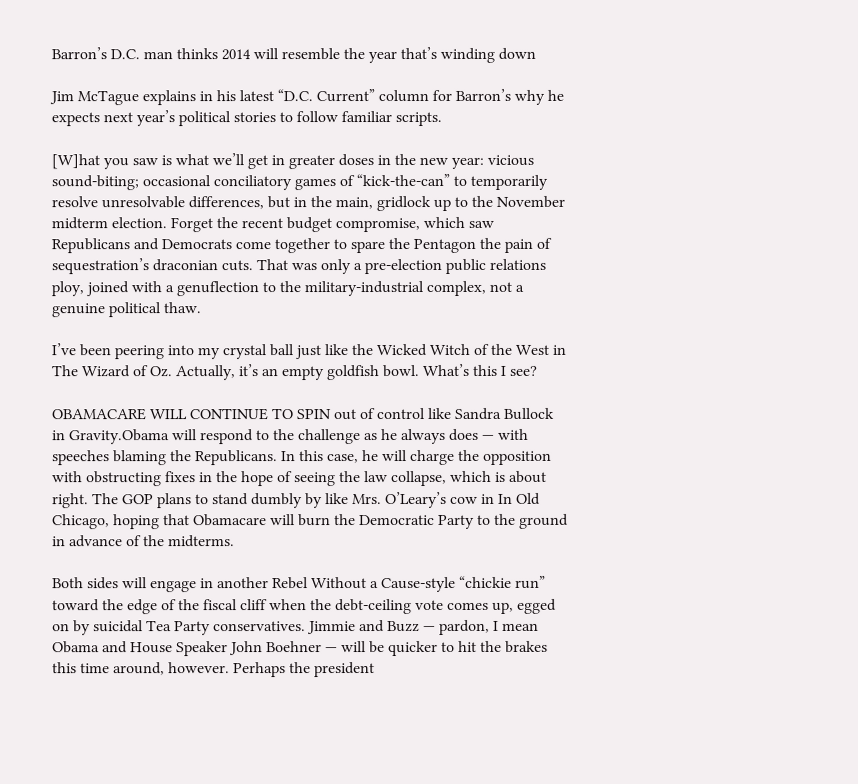Barron’s D.C. man thinks 2014 will resemble the year that’s winding down

Jim McTague explains in his latest “D.C. Current” column for Barron’s why he expects next year’s political stories to follow familiar scripts.

[W]hat you saw is what we’ll get in greater doses in the new year: vicious sound-biting; occasional conciliatory games of “kick-the-can” to temporarily resolve unresolvable differences, but in the main, gridlock up to the November midterm election. Forget the recent budget compromise, which saw Republicans and Democrats come together to spare the Pentagon the pain of sequestration’s draconian cuts. That was only a pre-election public relations ploy, joined with a genuflection to the military-industrial complex, not a genuine political thaw.

I’ve been peering into my crystal ball just like the Wicked Witch of the West in The Wizard of Oz. Actually, it’s an empty goldfish bowl. What’s this I see?

OBAMACARE WILL CONTINUE TO SPIN out of control like Sandra Bullock in Gravity.Obama will respond to the challenge as he always does — with speeches blaming the Republicans. In this case, he will charge the opposition with obstructing fixes in the hope of seeing the law collapse, which is about right. The GOP plans to stand dumbly by like Mrs. O’Leary’s cow in In Old Chicago, hoping that Obamacare will burn the Democratic Party to the ground in advance of the midterms.

Both sides will engage in another Rebel Without a Cause-style “chickie run” toward the edge of the fiscal cliff when the debt-ceiling vote comes up, egged on by suicidal Tea Party conservatives. Jimmie and Buzz — pardon, I mean Obama and House Speaker John Boehner — will be quicker to hit the brakes this time around, however. Perhaps the president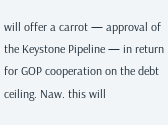will offer a carrot — approval of the Keystone Pipeline — in return for GOP cooperation on the debt ceiling. Naw. this will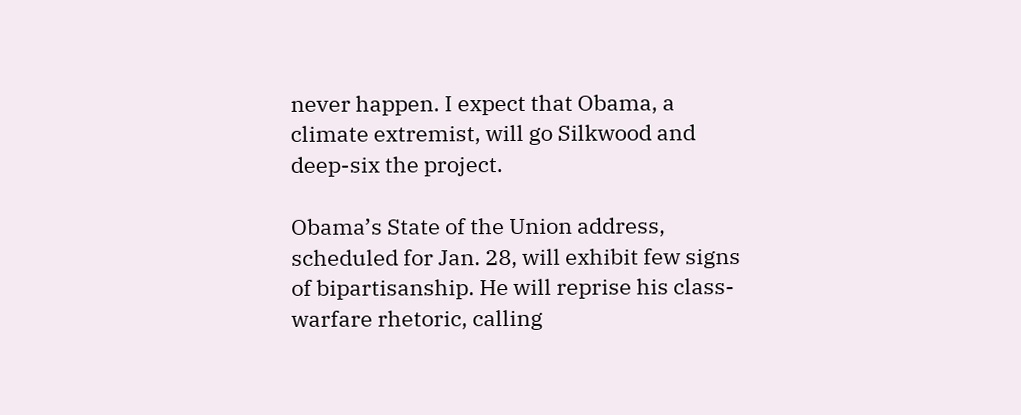never happen. I expect that Obama, a climate extremist, will go Silkwood and deep-six the project.

Obama’s State of the Union address, scheduled for Jan. 28, will exhibit few signs of bipartisanship. He will reprise his class-warfare rhetoric, calling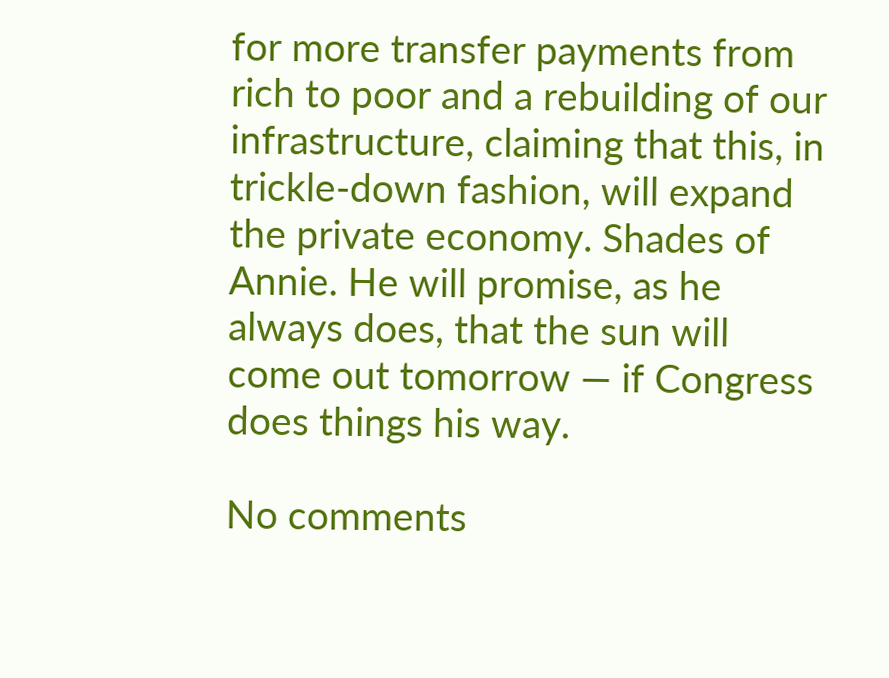for more transfer payments from rich to poor and a rebuilding of our infrastructure, claiming that this, in trickle-down fashion, will expand the private economy. Shades of Annie. He will promise, as he always does, that the sun will come out tomorrow — if Congress does things his way.

No comments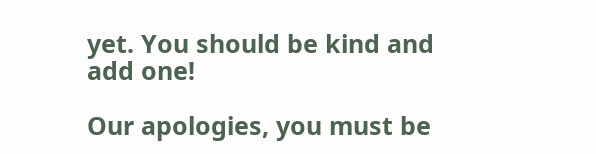yet. You should be kind and add one!

Our apologies, you must be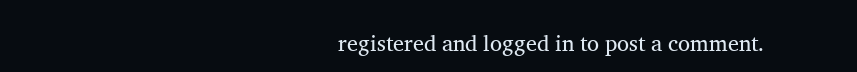registered and logged in to post a comment.